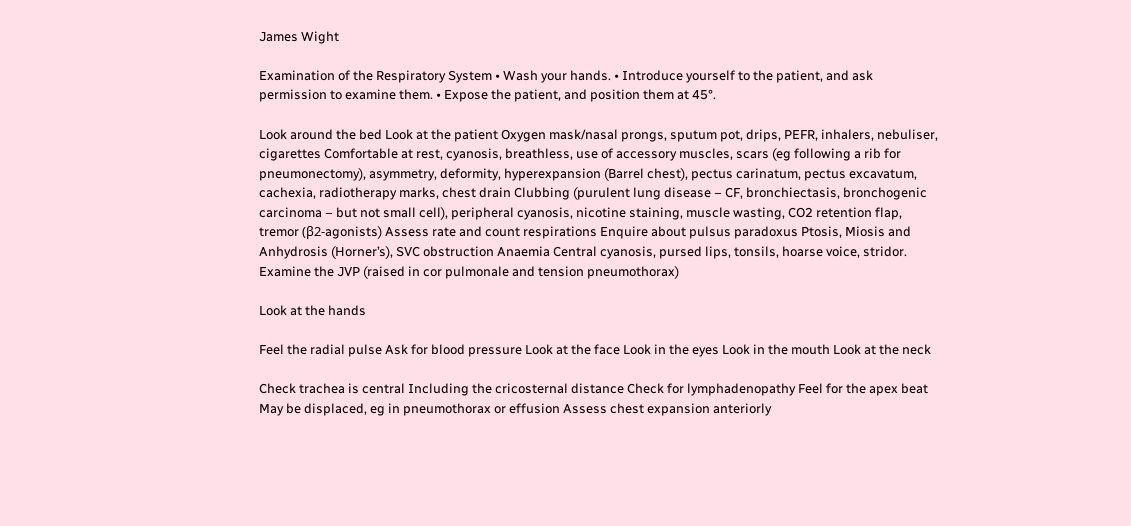James Wight

Examination of the Respiratory System • Wash your hands. • Introduce yourself to the patient, and ask permission to examine them. • Expose the patient, and position them at 45°.

Look around the bed Look at the patient Oxygen mask/nasal prongs, sputum pot, drips, PEFR, inhalers, nebuliser, cigarettes Comfortable at rest, cyanosis, breathless, use of accessory muscles, scars (eg following a rib for pneumonectomy), asymmetry, deformity, hyperexpansion (Barrel chest), pectus carinatum, pectus excavatum, cachexia, radiotherapy marks, chest drain Clubbing (purulent lung disease – CF, bronchiectasis, bronchogenic carcinoma – but not small cell), peripheral cyanosis, nicotine staining, muscle wasting, CO2 retention flap, tremor (β2-agonists) Assess rate and count respirations Enquire about pulsus paradoxus Ptosis, Miosis and Anhydrosis (Horner’s), SVC obstruction Anaemia Central cyanosis, pursed lips, tonsils, hoarse voice, stridor. Examine the JVP (raised in cor pulmonale and tension pneumothorax)

Look at the hands

Feel the radial pulse Ask for blood pressure Look at the face Look in the eyes Look in the mouth Look at the neck

Check trachea is central Including the cricosternal distance Check for lymphadenopathy Feel for the apex beat May be displaced, eg in pneumothorax or effusion Assess chest expansion anteriorly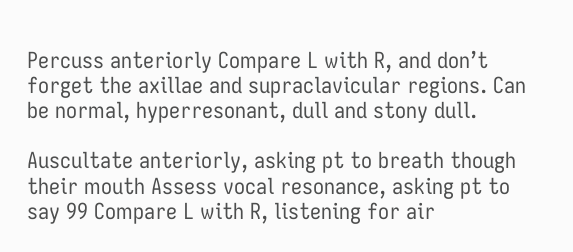Percuss anteriorly Compare L with R, and don’t forget the axillae and supraclavicular regions. Can be normal, hyperresonant, dull and stony dull.

Auscultate anteriorly, asking pt to breath though their mouth Assess vocal resonance, asking pt to say 99 Compare L with R, listening for air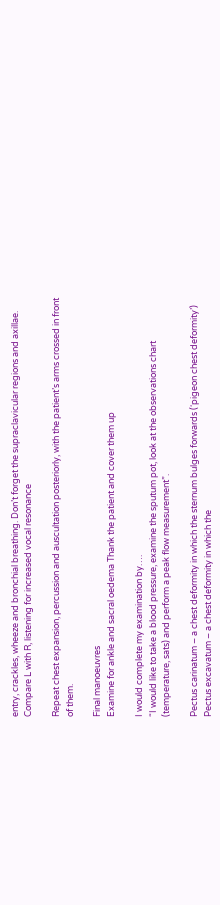entry, crackles, wheeze and bronchial breathing. Don’t forget the supraclavicular regions and axillae. Compare L with R, listening for increased vocal resonance

Repeat chest expansion, percussion and auscultation posteriorly, with the patient’s arms crossed in front of them.

Final manoeuvres
Examine for ankle and sacral oedema Thank the patient and cover them up

I would complete my examination by….
“I would like to take a blood pressure, examine the sputum pot, look at the observations chart (temperature, sats) and perform a peak flow measurement”.

Pectus carinatum – a chest deformity in which the sternum bulges forwards (‘pigeon chest deformity’) Pectus excavatum – a chest deformity in which the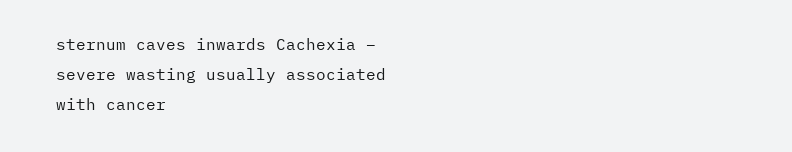sternum caves inwards Cachexia – severe wasting usually associated with cancer